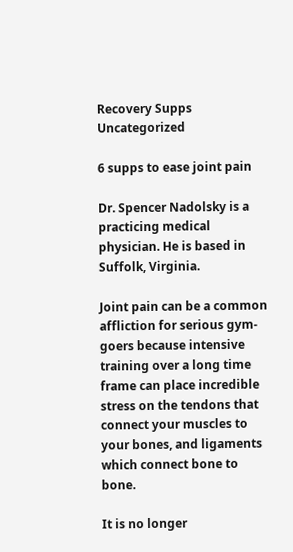Recovery Supps Uncategorized

6 supps to ease joint pain

Dr. Spencer Nadolsky is a practicing medical physician. He is based in Suffolk, Virginia.

Joint pain can be a common affliction for serious gym-goers because intensive training over a long time frame can place incredible stress on the tendons that connect your muscles to your bones, and ligaments which connect bone to bone.

It is no longer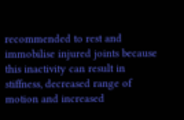recommended to rest and immobilise injured joints because this inactivity can result in stiffness, decreased range of motion and increased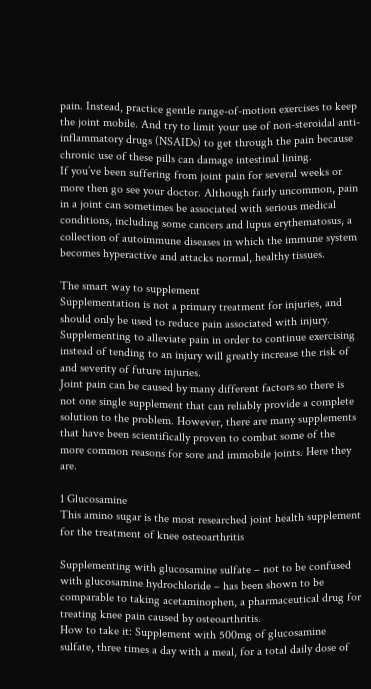pain. Instead, practice gentle range-of-motion exercises to keep the joint mobile. And try to limit your use of non-steroidal anti-inflammatory drugs (NSAIDs) to get through the pain because chronic use of these pills can damage intestinal lining.
If you’ve been suffering from joint pain for several weeks or more then go see your doctor. Although fairly uncommon, pain in a joint can sometimes be associated with serious medical conditions, including some cancers and lupus erythematosus, a collection of autoimmune diseases in which the immune system becomes hyperactive and attacks normal, healthy tissues.

The smart way to supplement
Supplementation is not a primary treatment for injuries, and should only be used to reduce pain associated with injury. Supplementing to alleviate pain in order to continue exercising instead of tending to an injury will greatly increase the risk of and severity of future injuries.
Joint pain can be caused by many different factors so there is not one single supplement that can reliably provide a complete solution to the problem. However, there are many supplements that have been scientifically proven to combat some of the more common reasons for sore and immobile joints. Here they are.

1 Glucosamine
This amino sugar is the most researched joint health supplement for the treatment of knee osteoarthritis

Supplementing with glucosamine sulfate – not to be confused with glucosamine hydrochloride – has been shown to be comparable to taking acetaminophen, a pharmaceutical drug for treating knee pain caused by osteoarthritis.
How to take it: Supplement with 500mg of glucosamine sulfate, three times a day with a meal, for a total daily dose of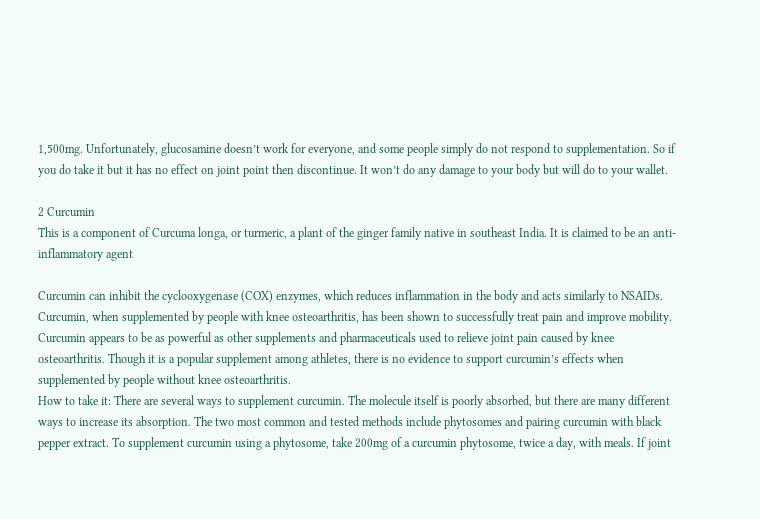1,500mg. Unfortunately, glucosamine doesn’t work for everyone, and some people simply do not respond to supplementation. So if you do take it but it has no effect on joint point then discontinue. It won’t do any damage to your body but will do to your wallet.

2 Curcumin
This is a component of Curcuma longa, or turmeric, a plant of the ginger family native in southeast India. It is claimed to be an anti-inflammatory agent

Curcumin can inhibit the cyclooxygenase (COX) enzymes, which reduces inflammation in the body and acts similarly to NSAIDs. Curcumin, when supplemented by people with knee osteoarthritis, has been shown to successfully treat pain and improve mobility. Curcumin appears to be as powerful as other supplements and pharmaceuticals used to relieve joint pain caused by knee osteoarthritis. Though it is a popular supplement among athletes, there is no evidence to support curcumin’s effects when supplemented by people without knee osteoarthritis.
How to take it: There are several ways to supplement curcumin. The molecule itself is poorly absorbed, but there are many different ways to increase its absorption. The two most common and tested methods include phytosomes and pairing curcumin with black pepper extract. To supplement curcumin using a phytosome, take 200mg of a curcumin phytosome, twice a day, with meals. If joint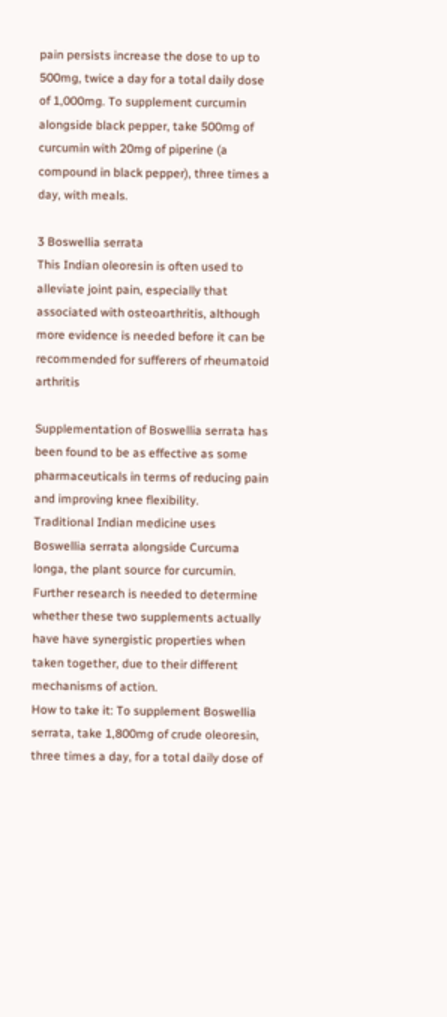pain persists increase the dose to up to 500mg, twice a day for a total daily dose of 1,000mg. To supplement curcumin alongside black pepper, take 500mg of curcumin with 20mg of piperine (a compound in black pepper), three times a day, with meals.

3 Boswellia serrata
This Indian oleoresin is often used to alleviate joint pain, especially that associated with osteoarthritis, although more evidence is needed before it can be recommended for sufferers of rheumatoid arthritis

Supplementation of Boswellia serrata has been found to be as effective as some pharmaceuticals in terms of reducing pain and improving knee flexibility.
Traditional Indian medicine uses Boswellia serrata alongside Curcuma longa, the plant source for curcumin. Further research is needed to determine whether these two supplements actually have have synergistic properties when taken together, due to their different mechanisms of action.
How to take it: To supplement Boswellia serrata, take 1,800mg of crude oleoresin, three times a day, for a total daily dose of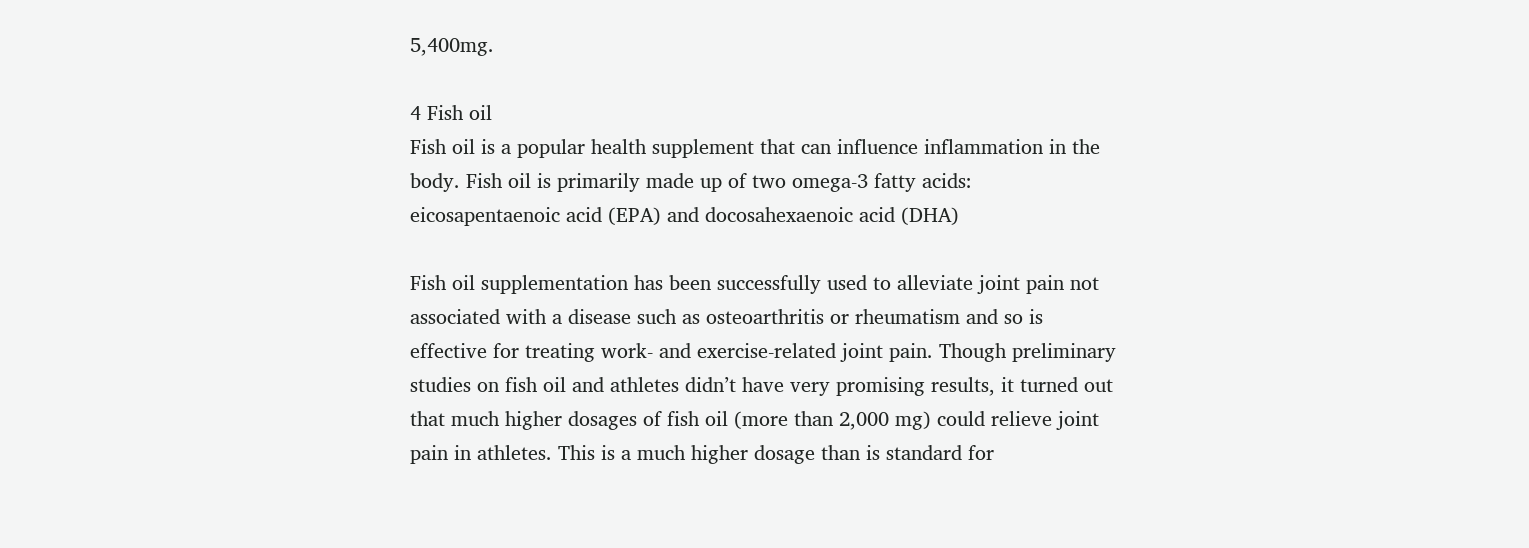5,400mg.

4 Fish oil
Fish oil is a popular health supplement that can influence inflammation in the body. Fish oil is primarily made up of two omega-3 fatty acids: eicosapentaenoic acid (EPA) and docosahexaenoic acid (DHA)

Fish oil supplementation has been successfully used to alleviate joint pain not associated with a disease such as osteoarthritis or rheumatism and so is effective for treating work- and exercise-related joint pain. Though preliminary studies on fish oil and athletes didn’t have very promising results, it turned out that much higher dosages of fish oil (more than 2,000 mg) could relieve joint pain in athletes. This is a much higher dosage than is standard for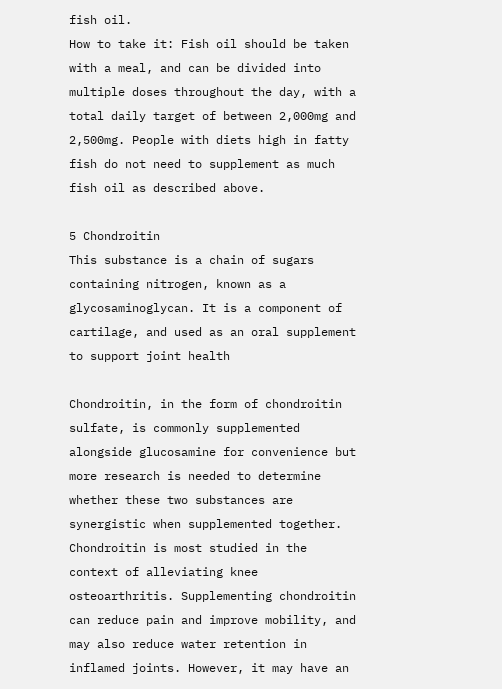fish oil.
How to take it: Fish oil should be taken with a meal, and can be divided into multiple doses throughout the day, with a total daily target of between 2,000mg and 2,500mg. People with diets high in fatty fish do not need to supplement as much fish oil as described above.

5 Chondroitin
This substance is a chain of sugars containing nitrogen, known as a glycosaminoglycan. It is a component of cartilage, and used as an oral supplement to support joint health

Chondroitin, in the form of chondroitin sulfate, is commonly supplemented alongside glucosamine for convenience but more research is needed to determine whether these two substances are synergistic when supplemented together. Chondroitin is most studied in the context of alleviating knee osteoarthritis. Supplementing chondroitin can reduce pain and improve mobility, and may also reduce water retention in inflamed joints. However, it may have an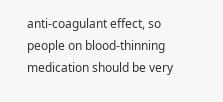anti-coagulant effect, so people on blood-thinning medication should be very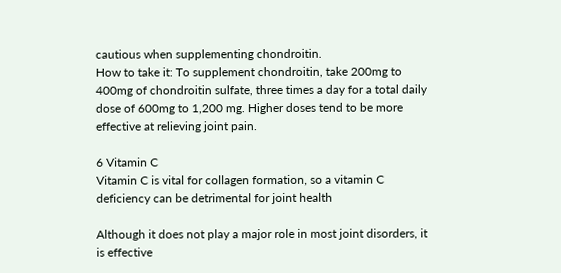cautious when supplementing chondroitin.
How to take it: To supplement chondroitin, take 200mg to 400mg of chondroitin sulfate, three times a day for a total daily dose of 600mg to 1,200 mg. Higher doses tend to be more effective at relieving joint pain.

6 Vitamin C
Vitamin C is vital for collagen formation, so a vitamin C deficiency can be detrimental for joint health

Although it does not play a major role in most joint disorders, it is effective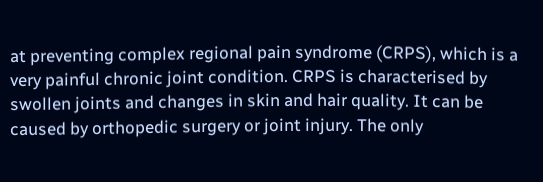at preventing complex regional pain syndrome (CRPS), which is a very painful chronic joint condition. CRPS is characterised by swollen joints and changes in skin and hair quality. It can be caused by orthopedic surgery or joint injury. The only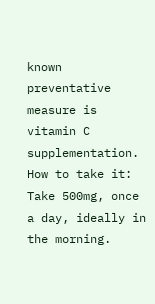known preventative measure is vitamin C supplementation.
How to take it: Take 500mg, once a day, ideally in the morning.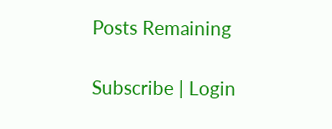Posts Remaining

Subscribe | Login